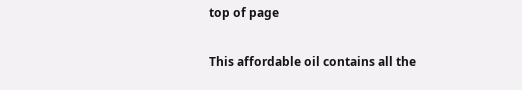top of page

This affordable oil contains all the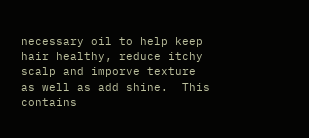necessary oil to help keep hair healthy, reduce itchy scalp and imporve texture as well as add shine.  This contains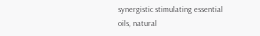synergistic stimulating essential oils, natural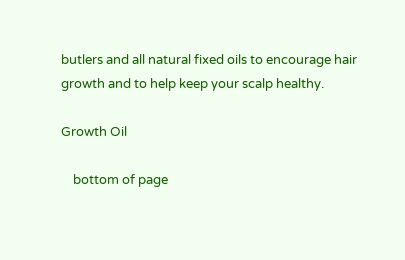butlers and all natural fixed oils to encourage hair growth and to help keep your scalp healthy.

Growth Oil

    bottom of page